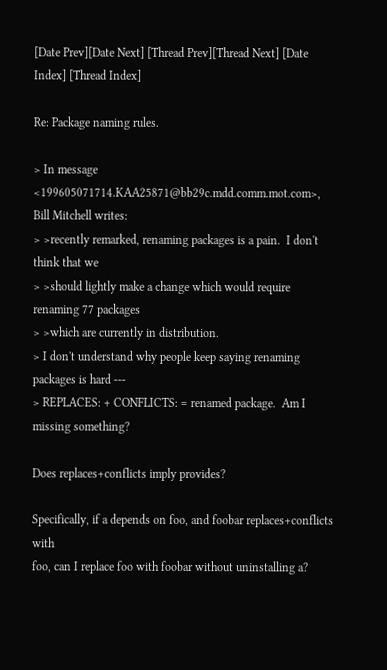[Date Prev][Date Next] [Thread Prev][Thread Next] [Date Index] [Thread Index]

Re: Package naming rules.

> In message <199605071714.KAA25871@bb29c.mdd.comm.mot.com>, Bill Mitchell writes:
> >recently remarked, renaming packages is a pain.  I don't think that we
> >should lightly make a change which would require renaming 77 packages
> >which are currently in distribution.
> I don't understand why people keep saying renaming packages is hard ---
> REPLACES: + CONFLICTS: = renamed package.  Am I missing something?

Does replaces+conflicts imply provides?

Specifically, if a depends on foo, and foobar replaces+conflicts with
foo, can I replace foo with foobar without uninstalling a?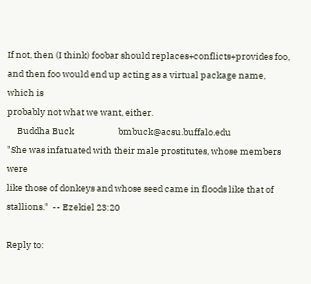If not, then (I think) foobar should replaces+conflicts+provides foo,
and then foo would end up acting as a virtual package name, which is
probably not what we want, either.
     Buddha Buck                      bmbuck@acsu.buffalo.edu
"She was infatuated with their male prostitutes, whose members were
like those of donkeys and whose seed came in floods like that of
stallions."  -- Ezekiel 23:20

Reply to: